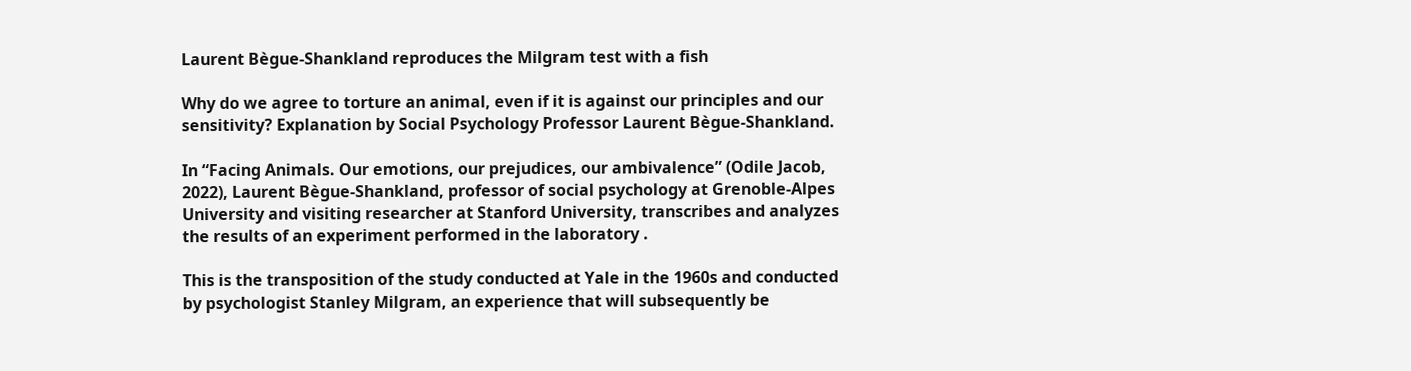Laurent Bègue-Shankland reproduces the Milgram test with a fish

Why do we agree to torture an animal, even if it is against our principles and our sensitivity? Explanation by Social Psychology Professor Laurent Bègue-Shankland.

In “Facing Animals. Our emotions, our prejudices, our ambivalence” (Odile Jacob, 2022), Laurent Bègue-Shankland, professor of social psychology at Grenoble-Alpes University and visiting researcher at Stanford University, transcribes and analyzes the results of an experiment performed in the laboratory .

This is the transposition of the study conducted at Yale in the 1960s and conducted by psychologist Stanley Milgram, an experience that will subsequently be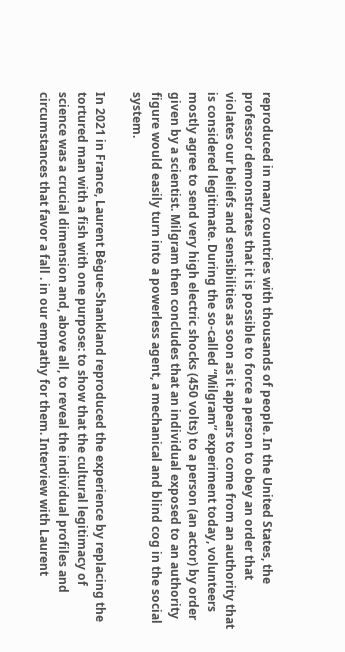reproduced in many countries with thousands of people. In the United States, the professor demonstrates that it is possible to force a person to obey an order that violates our beliefs and sensibilities as soon as it appears to come from an authority that is considered legitimate. During the so-called “Milgram” experiment today, volunteers mostly agree to send very high electric shocks (450 volts) to a person (an actor) by order given by a scientist. Milgram then concludes that an individual exposed to an authority figure would easily turn into a powerless agent, a mechanical and blind cog in the social system.

In 2021 in France, Laurent Bègue-Shankland reproduced the experience by replacing the tortured man with a fish with one purpose: to show that the cultural legitimacy of science was a crucial dimension and, above all, to reveal the individual profiles and circumstances that favor a fall . in our empathy for them. Interview with Laurent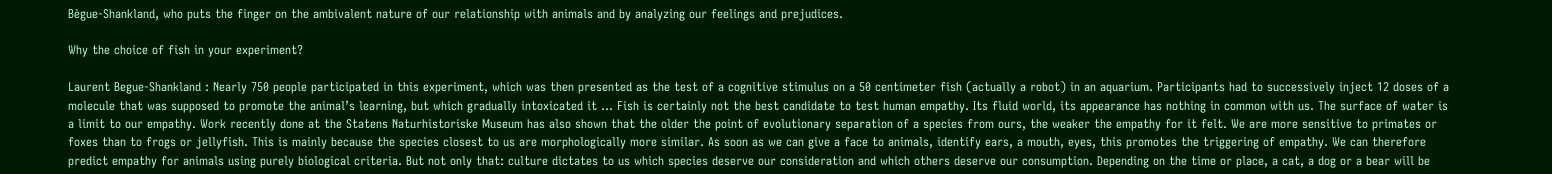Bègue-Shankland, who puts the finger on the ambivalent nature of our relationship with animals and by analyzing our feelings and prejudices.

Why the choice of fish in your experiment?

Laurent Begue-Shankland : Nearly 750 people participated in this experiment, which was then presented as the test of a cognitive stimulus on a 50 centimeter fish (actually a robot) in an aquarium. Participants had to successively inject 12 doses of a molecule that was supposed to promote the animal’s learning, but which gradually intoxicated it … Fish is certainly not the best candidate to test human empathy. Its fluid world, its appearance has nothing in common with us. The surface of water is a limit to our empathy. Work recently done at the Statens Naturhistoriske Museum has also shown that the older the point of evolutionary separation of a species from ours, the weaker the empathy for it felt. We are more sensitive to primates or foxes than to frogs or jellyfish. This is mainly because the species closest to us are morphologically more similar. As soon as we can give a face to animals, identify ears, a mouth, eyes, this promotes the triggering of empathy. We can therefore predict empathy for animals using purely biological criteria. But not only that: culture dictates to us which species deserve our consideration and which others deserve our consumption. Depending on the time or place, a cat, a dog or a bear will be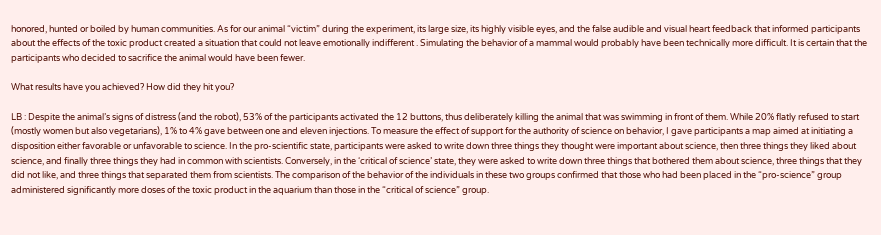honored, hunted or boiled by human communities. As for our animal “victim” during the experiment, its large size, its highly visible eyes, and the false audible and visual heart feedback that informed participants about the effects of the toxic product created a situation that could not leave emotionally indifferent . Simulating the behavior of a mammal would probably have been technically more difficult. It is certain that the participants who decided to sacrifice the animal would have been fewer.

What results have you achieved? How did they hit you?

LB : Despite the animal’s signs of distress (and the robot), 53% of the participants activated the 12 buttons, thus deliberately killing the animal that was swimming in front of them. While 20% flatly refused to start (mostly women but also vegetarians), 1% to 4% gave between one and eleven injections. To measure the effect of support for the authority of science on behavior, I gave participants a map aimed at initiating a disposition either favorable or unfavorable to science. In the pro-scientific state, participants were asked to write down three things they thought were important about science, then three things they liked about science, and finally three things they had in common with scientists. Conversely, in the ‘critical of science’ state, they were asked to write down three things that bothered them about science, three things that they did not like, and three things that separated them from scientists. The comparison of the behavior of the individuals in these two groups confirmed that those who had been placed in the “pro-science” group administered significantly more doses of the toxic product in the aquarium than those in the “critical of science” group.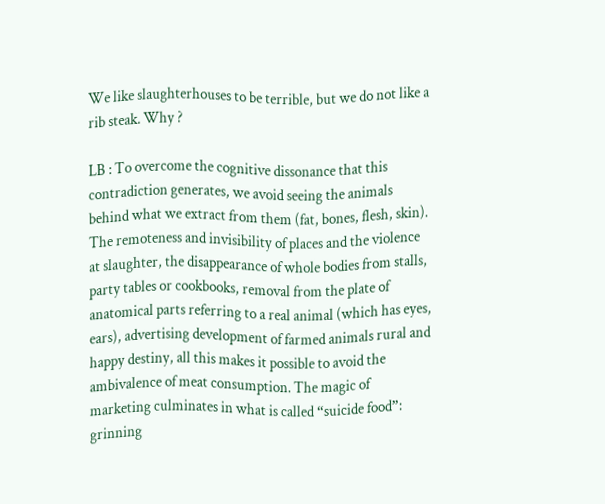We like slaughterhouses to be terrible, but we do not like a rib steak. Why ?

LB : To overcome the cognitive dissonance that this contradiction generates, we avoid seeing the animals behind what we extract from them (fat, bones, flesh, skin). The remoteness and invisibility of places and the violence at slaughter, the disappearance of whole bodies from stalls, party tables or cookbooks, removal from the plate of anatomical parts referring to a real animal (which has eyes, ears), advertising development of farmed animals rural and happy destiny, all this makes it possible to avoid the ambivalence of meat consumption. The magic of marketing culminates in what is called “suicide food”: grinning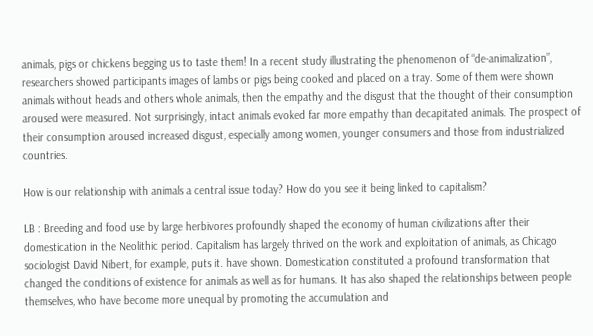animals, pigs or chickens begging us to taste them! In a recent study illustrating the phenomenon of “de-animalization”, researchers showed participants images of lambs or pigs being cooked and placed on a tray. Some of them were shown animals without heads and others whole animals, then the empathy and the disgust that the thought of their consumption aroused were measured. Not surprisingly, intact animals evoked far more empathy than decapitated animals. The prospect of their consumption aroused increased disgust, especially among women, younger consumers and those from industrialized countries.

How is our relationship with animals a central issue today? How do you see it being linked to capitalism?

LB : Breeding and food use by large herbivores profoundly shaped the economy of human civilizations after their domestication in the Neolithic period. Capitalism has largely thrived on the work and exploitation of animals, as Chicago sociologist David Nibert, for example, puts it. have shown. Domestication constituted a profound transformation that changed the conditions of existence for animals as well as for humans. It has also shaped the relationships between people themselves, who have become more unequal by promoting the accumulation and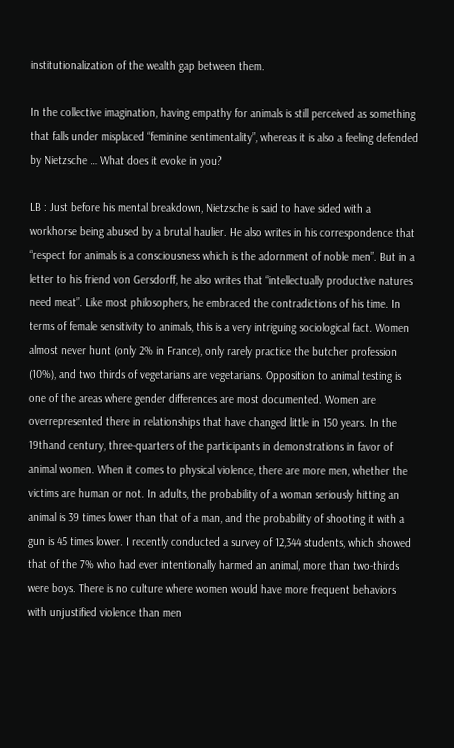institutionalization of the wealth gap between them.

In the collective imagination, having empathy for animals is still perceived as something that falls under misplaced “feminine sentimentality”, whereas it is also a feeling defended by Nietzsche … What does it evoke in you?

LB : Just before his mental breakdown, Nietzsche is said to have sided with a workhorse being abused by a brutal haulier. He also writes in his correspondence that “respect for animals is a consciousness which is the adornment of noble men”. But in a letter to his friend von Gersdorff, he also writes that “intellectually productive natures need meat”. Like most philosophers, he embraced the contradictions of his time. In terms of female sensitivity to animals, this is a very intriguing sociological fact. Women almost never hunt (only 2% in France), only rarely practice the butcher profession (10%), and two thirds of vegetarians are vegetarians. Opposition to animal testing is one of the areas where gender differences are most documented. Women are overrepresented there in relationships that have changed little in 150 years. In the 19thand century, three-quarters of the participants in demonstrations in favor of animal women. When it comes to physical violence, there are more men, whether the victims are human or not. In adults, the probability of a woman seriously hitting an animal is 39 times lower than that of a man, and the probability of shooting it with a gun is 45 times lower. I recently conducted a survey of 12,344 students, which showed that of the 7% who had ever intentionally harmed an animal, more than two-thirds were boys. There is no culture where women would have more frequent behaviors with unjustified violence than men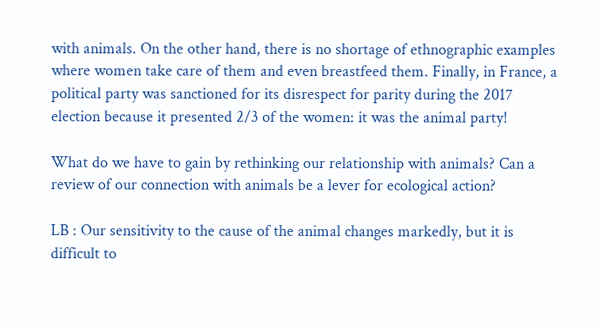with animals. On the other hand, there is no shortage of ethnographic examples where women take care of them and even breastfeed them. Finally, in France, a political party was sanctioned for its disrespect for parity during the 2017 election because it presented 2/3 of the women: it was the animal party!

What do we have to gain by rethinking our relationship with animals? Can a review of our connection with animals be a lever for ecological action?

LB : Our sensitivity to the cause of the animal changes markedly, but it is difficult to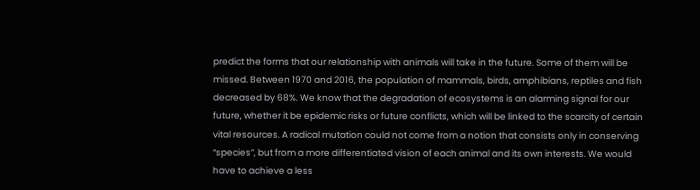predict the forms that our relationship with animals will take in the future. Some of them will be missed. Between 1970 and 2016, the population of mammals, birds, amphibians, reptiles and fish decreased by 68%. We know that the degradation of ecosystems is an alarming signal for our future, whether it be epidemic risks or future conflicts, which will be linked to the scarcity of certain vital resources. A radical mutation could not come from a notion that consists only in conserving “species”, but from a more differentiated vision of each animal and its own interests. We would have to achieve a less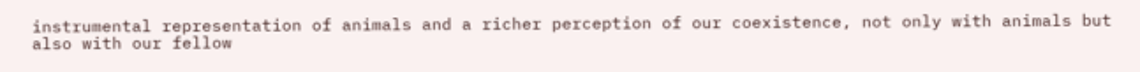instrumental representation of animals and a richer perception of our coexistence, not only with animals but also with our fellow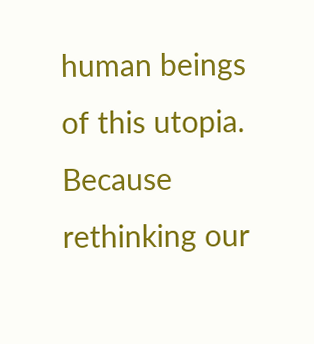human beings of this utopia. Because rethinking our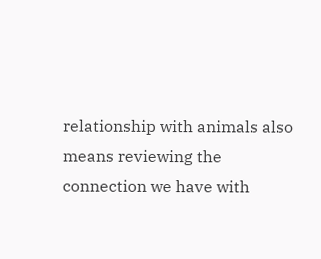relationship with animals also means reviewing the connection we have with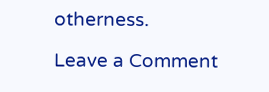otherness.

Leave a Comment